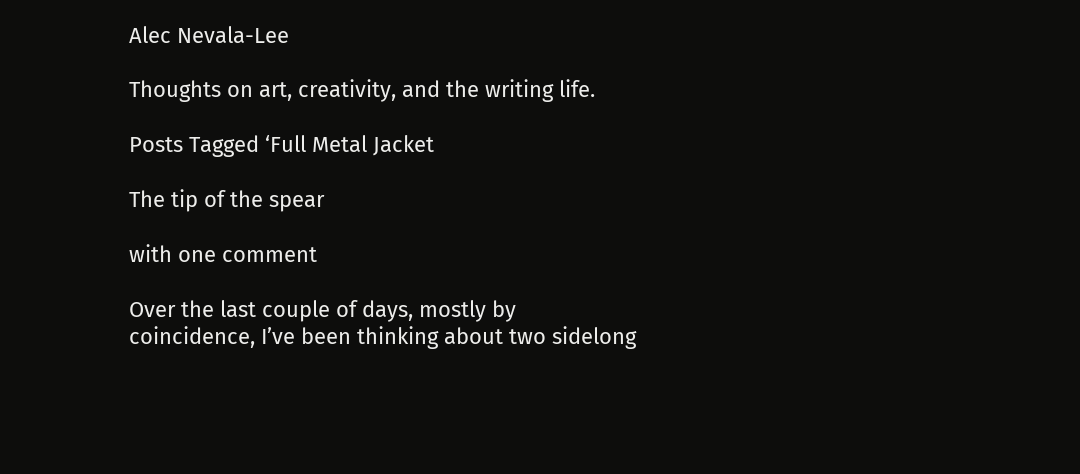Alec Nevala-Lee

Thoughts on art, creativity, and the writing life.

Posts Tagged ‘Full Metal Jacket

The tip of the spear

with one comment

Over the last couple of days, mostly by coincidence, I’ve been thinking about two sidelong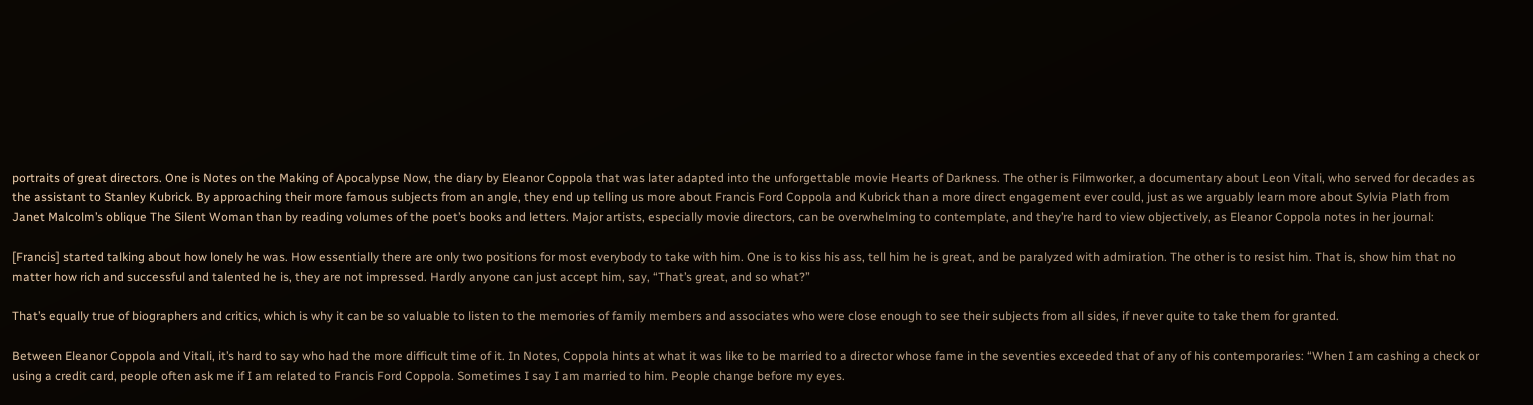portraits of great directors. One is Notes on the Making of Apocalypse Now, the diary by Eleanor Coppola that was later adapted into the unforgettable movie Hearts of Darkness. The other is Filmworker, a documentary about Leon Vitali, who served for decades as the assistant to Stanley Kubrick. By approaching their more famous subjects from an angle, they end up telling us more about Francis Ford Coppola and Kubrick than a more direct engagement ever could, just as we arguably learn more about Sylvia Plath from Janet Malcolm’s oblique The Silent Woman than by reading volumes of the poet’s books and letters. Major artists, especially movie directors, can be overwhelming to contemplate, and they’re hard to view objectively, as Eleanor Coppola notes in her journal:

[Francis] started talking about how lonely he was. How essentially there are only two positions for most everybody to take with him. One is to kiss his ass, tell him he is great, and be paralyzed with admiration. The other is to resist him. That is, show him that no matter how rich and successful and talented he is, they are not impressed. Hardly anyone can just accept him, say, “That’s great, and so what?”

That’s equally true of biographers and critics, which is why it can be so valuable to listen to the memories of family members and associates who were close enough to see their subjects from all sides, if never quite to take them for granted.

Between Eleanor Coppola and Vitali, it’s hard to say who had the more difficult time of it. In Notes, Coppola hints at what it was like to be married to a director whose fame in the seventies exceeded that of any of his contemporaries: “When I am cashing a check or using a credit card, people often ask me if I am related to Francis Ford Coppola. Sometimes I say I am married to him. People change before my eyes.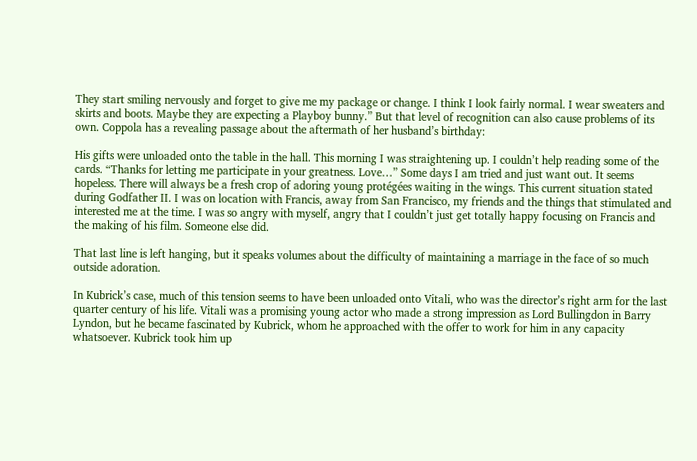They start smiling nervously and forget to give me my package or change. I think I look fairly normal. I wear sweaters and skirts and boots. Maybe they are expecting a Playboy bunny.” But that level of recognition can also cause problems of its own. Coppola has a revealing passage about the aftermath of her husband’s birthday:

His gifts were unloaded onto the table in the hall. This morning I was straightening up. I couldn’t help reading some of the cards. “Thanks for letting me participate in your greatness. Love…” Some days I am tried and just want out. It seems hopeless. There will always be a fresh crop of adoring young protégées waiting in the wings. This current situation stated during Godfather II. I was on location with Francis, away from San Francisco, my friends and the things that stimulated and interested me at the time. I was so angry with myself, angry that I couldn’t just get totally happy focusing on Francis and the making of his film. Someone else did.

That last line is left hanging, but it speaks volumes about the difficulty of maintaining a marriage in the face of so much outside adoration.

In Kubrick’s case, much of this tension seems to have been unloaded onto Vitali, who was the director’s right arm for the last quarter century of his life. Vitali was a promising young actor who made a strong impression as Lord Bullingdon in Barry Lyndon, but he became fascinated by Kubrick, whom he approached with the offer to work for him in any capacity whatsoever. Kubrick took him up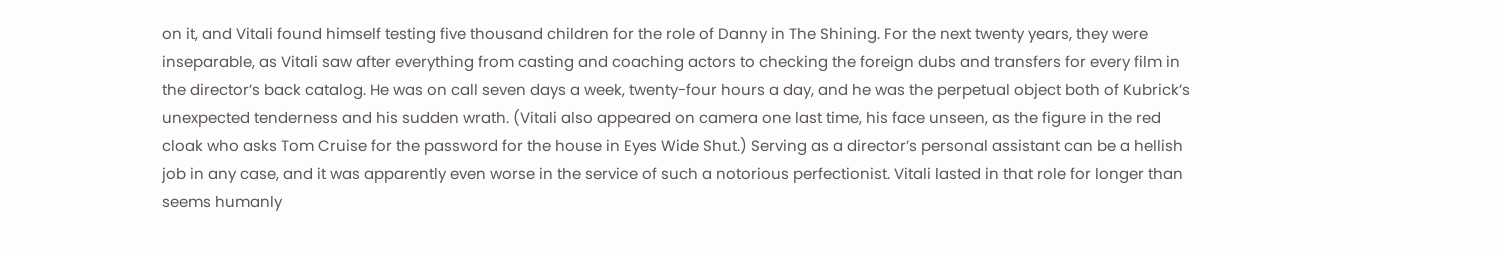on it, and Vitali found himself testing five thousand children for the role of Danny in The Shining. For the next twenty years, they were inseparable, as Vitali saw after everything from casting and coaching actors to checking the foreign dubs and transfers for every film in the director’s back catalog. He was on call seven days a week, twenty-four hours a day, and he was the perpetual object both of Kubrick’s unexpected tenderness and his sudden wrath. (Vitali also appeared on camera one last time, his face unseen, as the figure in the red cloak who asks Tom Cruise for the password for the house in Eyes Wide Shut.) Serving as a director’s personal assistant can be a hellish job in any case, and it was apparently even worse in the service of such a notorious perfectionist. Vitali lasted in that role for longer than seems humanly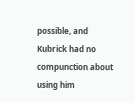possible, and Kubrick had no compunction about using him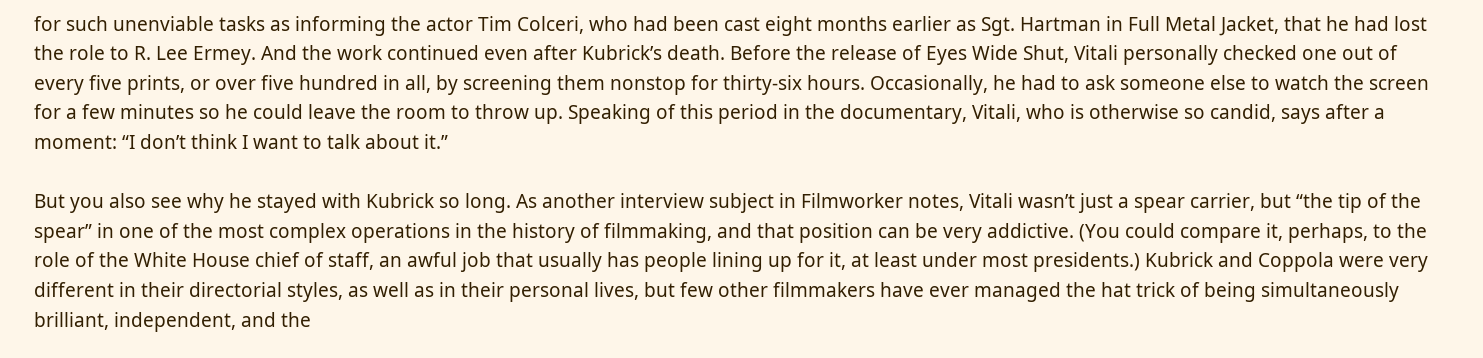for such unenviable tasks as informing the actor Tim Colceri, who had been cast eight months earlier as Sgt. Hartman in Full Metal Jacket, that he had lost the role to R. Lee Ermey. And the work continued even after Kubrick’s death. Before the release of Eyes Wide Shut, Vitali personally checked one out of every five prints, or over five hundred in all, by screening them nonstop for thirty-six hours. Occasionally, he had to ask someone else to watch the screen for a few minutes so he could leave the room to throw up. Speaking of this period in the documentary, Vitali, who is otherwise so candid, says after a moment: “I don’t think I want to talk about it.”

But you also see why he stayed with Kubrick so long. As another interview subject in Filmworker notes, Vitali wasn’t just a spear carrier, but “the tip of the spear” in one of the most complex operations in the history of filmmaking, and that position can be very addictive. (You could compare it, perhaps, to the role of the White House chief of staff, an awful job that usually has people lining up for it, at least under most presidents.) Kubrick and Coppola were very different in their directorial styles, as well as in their personal lives, but few other filmmakers have ever managed the hat trick of being simultaneously brilliant, independent, and the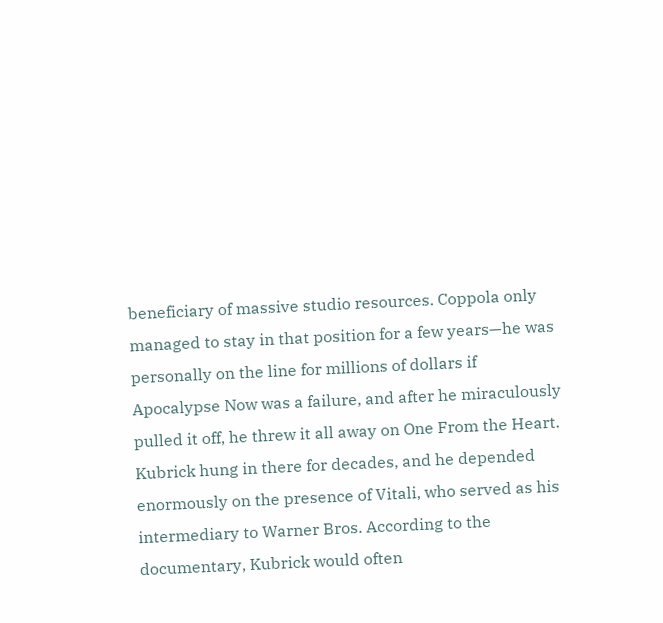beneficiary of massive studio resources. Coppola only managed to stay in that position for a few years—he was personally on the line for millions of dollars if Apocalypse Now was a failure, and after he miraculously pulled it off, he threw it all away on One From the Heart. Kubrick hung in there for decades, and he depended enormously on the presence of Vitali, who served as his intermediary to Warner Bros. According to the documentary, Kubrick would often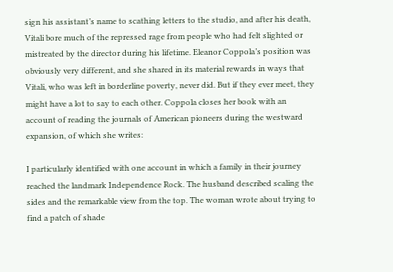sign his assistant’s name to scathing letters to the studio, and after his death, Vitali bore much of the repressed rage from people who had felt slighted or mistreated by the director during his lifetime. Eleanor Coppola’s position was obviously very different, and she shared in its material rewards in ways that Vitali, who was left in borderline poverty, never did. But if they ever meet, they might have a lot to say to each other. Coppola closes her book with an account of reading the journals of American pioneers during the westward expansion, of which she writes:

I particularly identified with one account in which a family in their journey reached the landmark Independence Rock. The husband described scaling the sides and the remarkable view from the top. The woman wrote about trying to find a patch of shade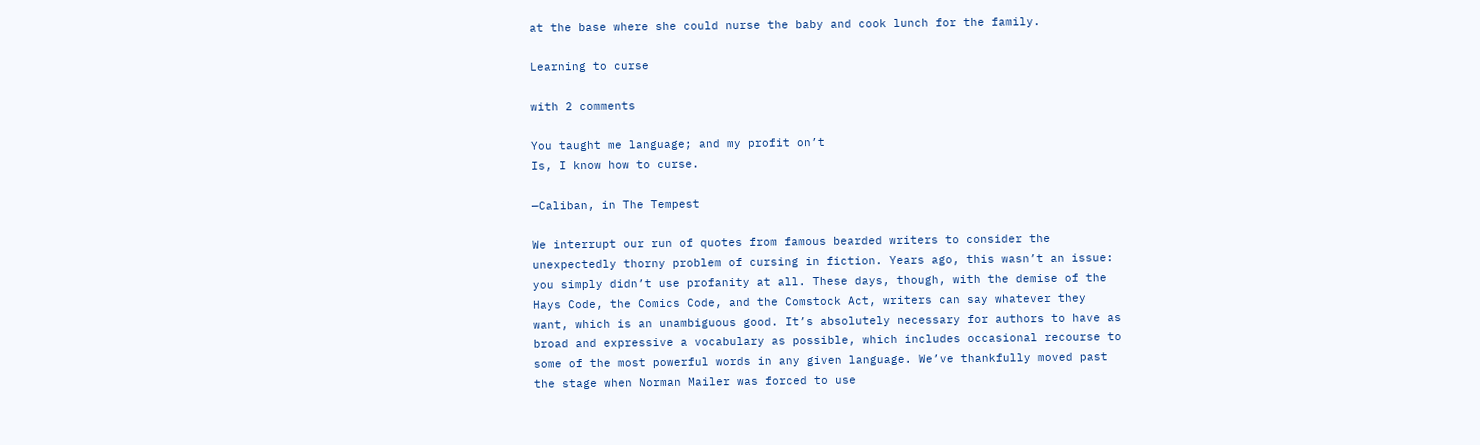at the base where she could nurse the baby and cook lunch for the family.

Learning to curse

with 2 comments

You taught me language; and my profit on’t
Is, I know how to curse.

—Caliban, in The Tempest

We interrupt our run of quotes from famous bearded writers to consider the unexpectedly thorny problem of cursing in fiction. Years ago, this wasn’t an issue: you simply didn’t use profanity at all. These days, though, with the demise of the Hays Code, the Comics Code, and the Comstock Act, writers can say whatever they want, which is an unambiguous good. It’s absolutely necessary for authors to have as broad and expressive a vocabulary as possible, which includes occasional recourse to some of the most powerful words in any given language. We’ve thankfully moved past the stage when Norman Mailer was forced to use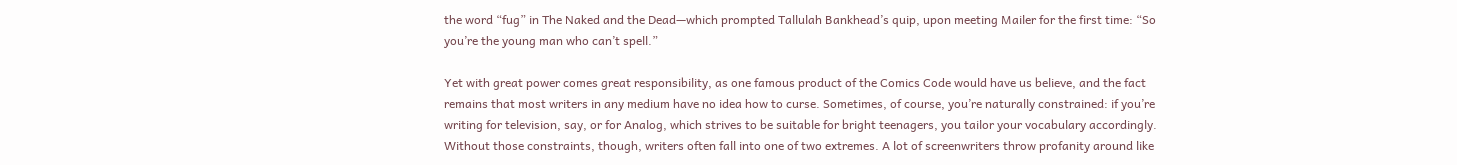the word “fug” in The Naked and the Dead—which prompted Tallulah Bankhead’s quip, upon meeting Mailer for the first time: “So you’re the young man who can’t spell.”

Yet with great power comes great responsibility, as one famous product of the Comics Code would have us believe, and the fact remains that most writers in any medium have no idea how to curse. Sometimes, of course, you’re naturally constrained: if you’re writing for television, say, or for Analog, which strives to be suitable for bright teenagers, you tailor your vocabulary accordingly. Without those constraints, though, writers often fall into one of two extremes. A lot of screenwriters throw profanity around like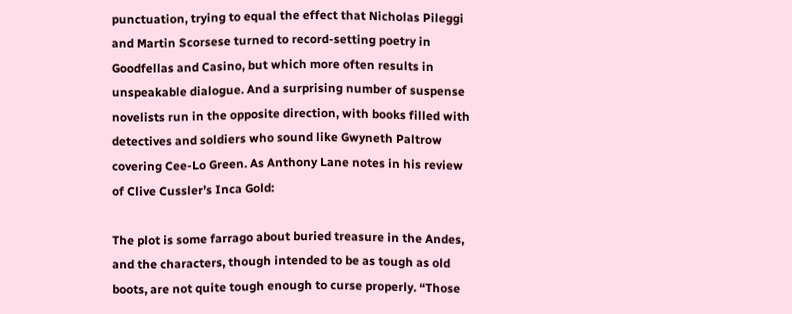punctuation, trying to equal the effect that Nicholas Pileggi and Martin Scorsese turned to record-setting poetry in Goodfellas and Casino, but which more often results in unspeakable dialogue. And a surprising number of suspense novelists run in the opposite direction, with books filled with detectives and soldiers who sound like Gwyneth Paltrow covering Cee-Lo Green. As Anthony Lane notes in his review of Clive Cussler’s Inca Gold:

The plot is some farrago about buried treasure in the Andes, and the characters, though intended to be as tough as old boots, are not quite tough enough to curse properly. “Those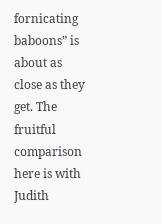fornicating baboons” is about as close as they get. The fruitful comparison here is with Judith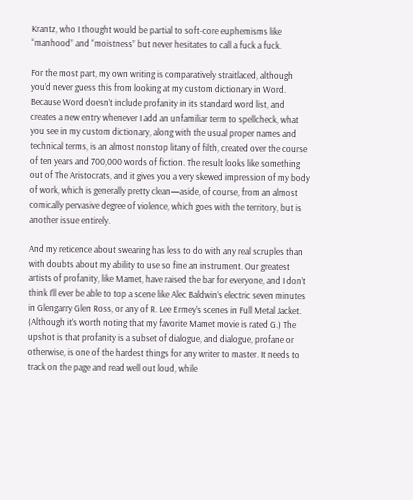Krantz, who I thought would be partial to soft-core euphemisms like “manhood” and “moistness” but never hesitates to call a fuck a fuck.

For the most part, my own writing is comparatively straitlaced, although you’d never guess this from looking at my custom dictionary in Word. Because Word doesn’t include profanity in its standard word list, and creates a new entry whenever I add an unfamiliar term to spellcheck, what you see in my custom dictionary, along with the usual proper names and technical terms, is an almost nonstop litany of filth, created over the course of ten years and 700,000 words of fiction. The result looks like something out of The Aristocrats, and it gives you a very skewed impression of my body of work, which is generally pretty clean—aside, of course, from an almost comically pervasive degree of violence, which goes with the territory, but is another issue entirely.

And my reticence about swearing has less to do with any real scruples than with doubts about my ability to use so fine an instrument. Our greatest artists of profanity, like Mamet, have raised the bar for everyone, and I don’t think I’ll ever be able to top a scene like Alec Baldwin’s electric seven minutes in Glengarry Glen Ross, or any of R. Lee Ermey’s scenes in Full Metal Jacket. (Although it’s worth noting that my favorite Mamet movie is rated G.) The upshot is that profanity is a subset of dialogue, and dialogue, profane or otherwise, is one of the hardest things for any writer to master. It needs to track on the page and read well out loud, while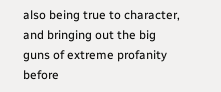also being true to character, and bringing out the big guns of extreme profanity before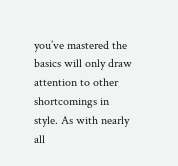you’ve mastered the basics will only draw attention to other shortcomings in style. As with nearly all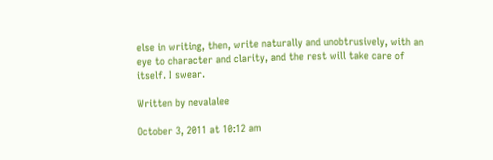else in writing, then, write naturally and unobtrusively, with an eye to character and clarity, and the rest will take care of itself. I swear.

Written by nevalalee

October 3, 2011 at 10:12 am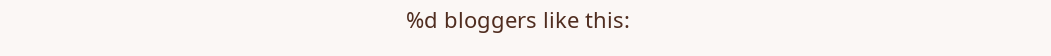%d bloggers like this: